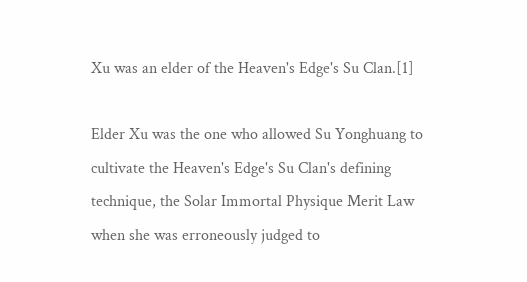Xu was an elder of the Heaven's Edge's Su Clan.[1]

Elder Xu was the one who allowed Su Yonghuang to cultivate the Heaven's Edge's Su Clan's defining technique, the Solar Immortal Physique Merit Law when she was erroneously judged to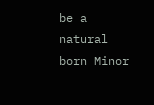be a natural born Minor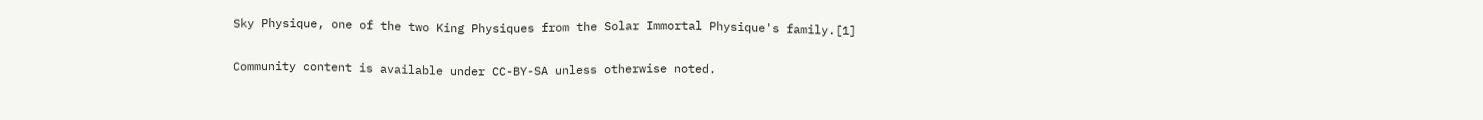Sky Physique, one of the two King Physiques from the Solar Immortal Physique's family.[1]


Community content is available under CC-BY-SA unless otherwise noted.